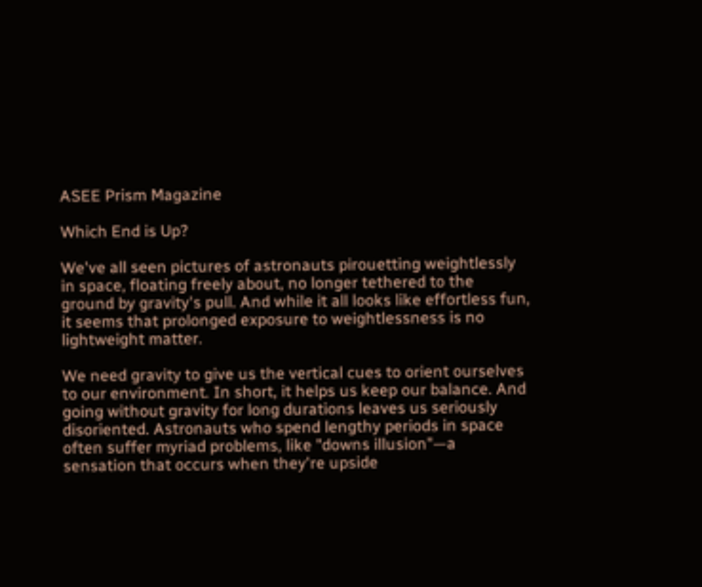ASEE Prism Magazine

Which End is Up?

We've all seen pictures of astronauts pirouetting weightlessly in space, floating freely about, no longer tethered to the ground by gravity's pull. And while it all looks like effortless fun, it seems that prolonged exposure to weightlessness is no lightweight matter.

We need gravity to give us the vertical cues to orient ourselves to our environment. In short, it helps us keep our balance. And going without gravity for long durations leaves us seriously disoriented. Astronauts who spend lengthy periods in space often suffer myriad problems, like "downs illusion"—a sensation that occurs when they're upside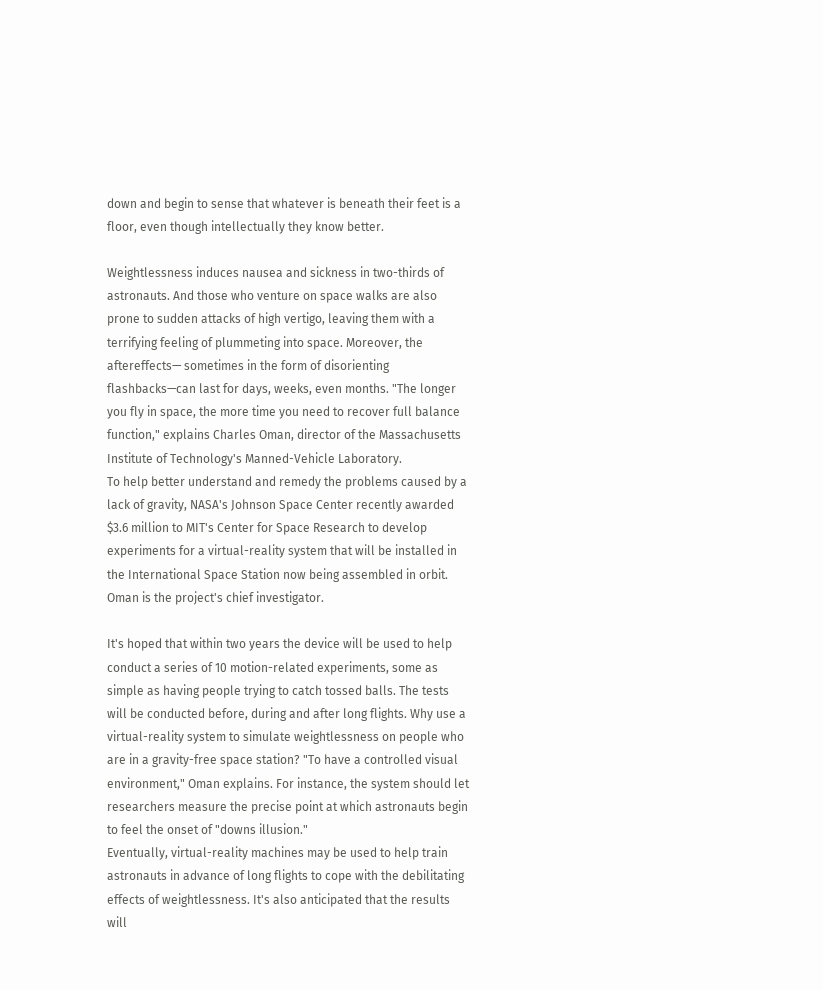down and begin to sense that whatever is beneath their feet is a floor, even though intellectually they know better.

Weightlessness induces nausea and sickness in two-thirds of astronauts. And those who venture on space walks are also prone to sudden attacks of high vertigo, leaving them with a terrifying feeling of plummeting into space. Moreover, the aftereffects— sometimes in the form of disorienting flashbacks—can last for days, weeks, even months. "The longer you fly in space, the more time you need to recover full balance function," explains Charles Oman, director of the Massachusetts Institute of Technology's Manned-Vehicle Laboratory.
To help better understand and remedy the problems caused by a lack of gravity, NASA's Johnson Space Center recently awarded $3.6 million to MIT's Center for Space Research to develop experiments for a virtual-reality system that will be installed in the International Space Station now being assembled in orbit. Oman is the project's chief investigator.

It's hoped that within two years the device will be used to help conduct a series of 10 motion-related experiments, some as simple as having people trying to catch tossed balls. The tests will be conducted before, during and after long flights. Why use a virtual-reality system to simulate weightlessness on people who are in a gravity-free space station? "To have a controlled visual environment," Oman explains. For instance, the system should let researchers measure the precise point at which astronauts begin to feel the onset of "downs illusion."
Eventually, virtual-reality machines may be used to help train astronauts in advance of long flights to cope with the debilitating effects of weightlessness. It's also anticipated that the results will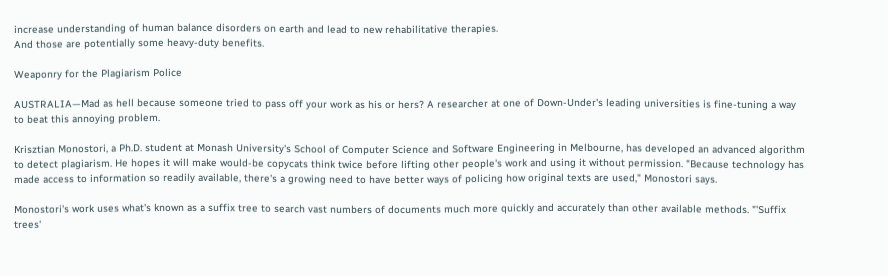increase understanding of human balance disorders on earth and lead to new rehabilitative therapies.
And those are potentially some heavy-duty benefits.

Weaponry for the Plagiarism Police

AUSTRALIA—Mad as hell because someone tried to pass off your work as his or hers? A researcher at one of Down-Under's leading universities is fine-tuning a way to beat this annoying problem.

Krisztian Monostori, a Ph.D. student at Monash University's School of Computer Science and Software Engineering in Melbourne, has developed an advanced algorithm to detect plagiarism. He hopes it will make would-be copycats think twice before lifting other people's work and using it without permission. "Because technology has made access to information so readily available, there's a growing need to have better ways of policing how original texts are used," Monostori says.

Monostori's work uses what's known as a suffix tree to search vast numbers of documents much more quickly and accurately than other available methods. "'Suffix trees'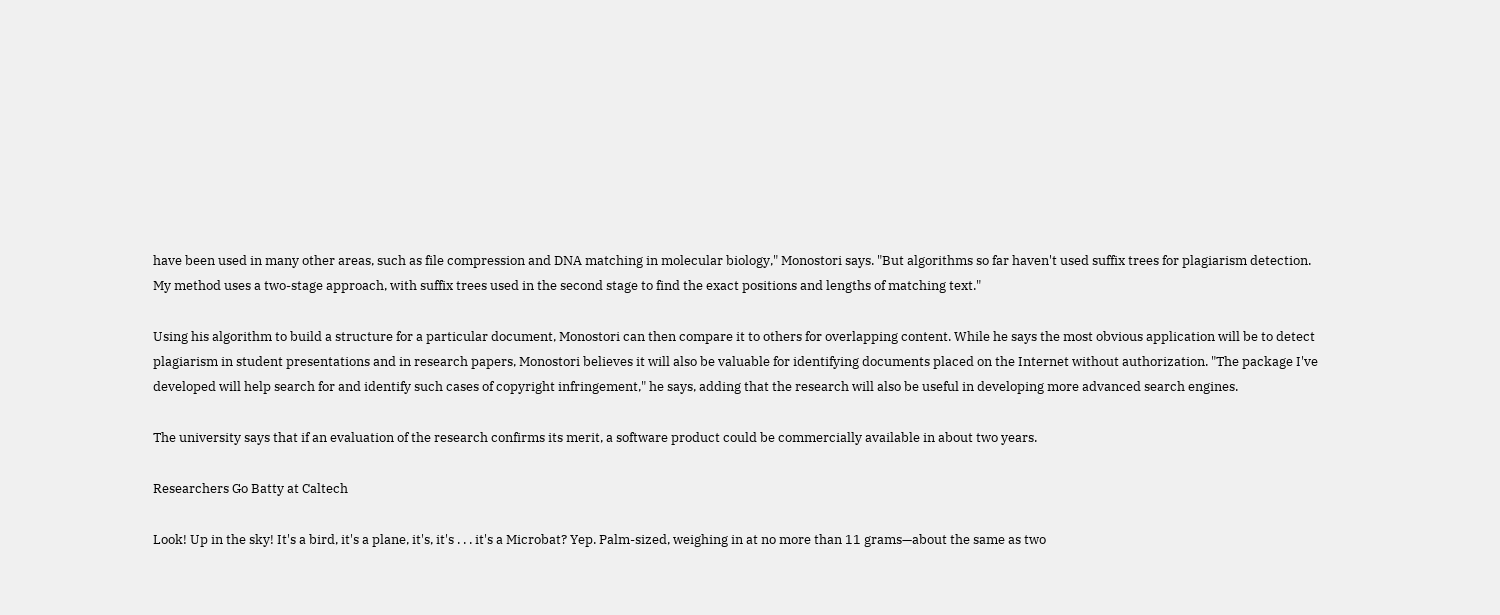have been used in many other areas, such as file compression and DNA matching in molecular biology," Monostori says. "But algorithms so far haven't used suffix trees for plagiarism detection. My method uses a two-stage approach, with suffix trees used in the second stage to find the exact positions and lengths of matching text."

Using his algorithm to build a structure for a particular document, Monostori can then compare it to others for overlapping content. While he says the most obvious application will be to detect plagiarism in student presentations and in research papers, Monostori believes it will also be valuable for identifying documents placed on the Internet without authorization. "The package I've developed will help search for and identify such cases of copyright infringement," he says, adding that the research will also be useful in developing more advanced search engines.

The university says that if an evaluation of the research confirms its merit, a software product could be commercially available in about two years.

Researchers Go Batty at Caltech

Look! Up in the sky! It's a bird, it's a plane, it's, it's . . . it's a Microbat? Yep. Palm-sized, weighing in at no more than 11 grams—about the same as two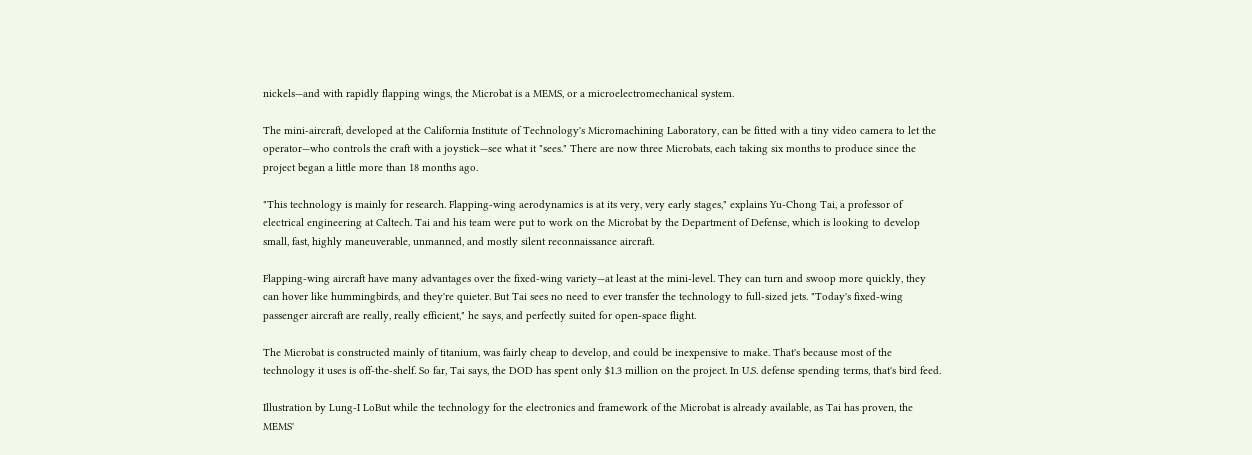nickels—and with rapidly flapping wings, the Microbat is a MEMS, or a microelectromechanical system.

The mini-aircraft, developed at the California Institute of Technology's Micromachining Laboratory, can be fitted with a tiny video camera to let the operator—who controls the craft with a joystick—see what it "sees." There are now three Microbats, each taking six months to produce since the project began a little more than 18 months ago.

"This technology is mainly for research. Flapping-wing aerodynamics is at its very, very early stages," explains Yu-Chong Tai, a professor of electrical engineering at Caltech. Tai and his team were put to work on the Microbat by the Department of Defense, which is looking to develop small, fast, highly maneuverable, unmanned, and mostly silent reconnaissance aircraft.

Flapping-wing aircraft have many advantages over the fixed-wing variety—at least at the mini-level. They can turn and swoop more quickly, they can hover like hummingbirds, and they're quieter. But Tai sees no need to ever transfer the technology to full-sized jets. "Today's fixed-wing passenger aircraft are really, really efficient," he says, and perfectly suited for open-space flight.

The Microbat is constructed mainly of titanium, was fairly cheap to develop, and could be inexpensive to make. That's because most of the technology it uses is off-the-shelf. So far, Tai says, the DOD has spent only $1.3 million on the project. In U.S. defense spending terms, that's bird feed.

Illustration by Lung-I LoBut while the technology for the electronics and framework of the Microbat is already available, as Tai has proven, the MEMS'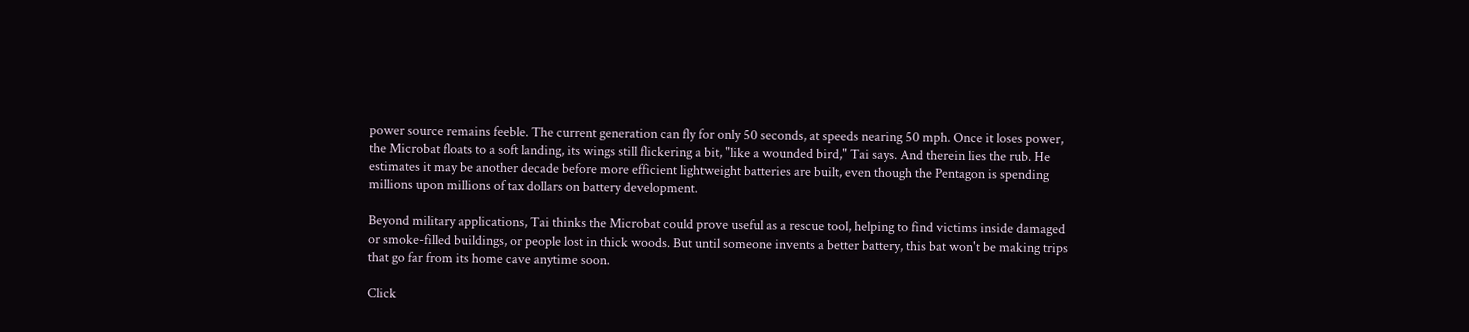power source remains feeble. The current generation can fly for only 50 seconds, at speeds nearing 50 mph. Once it loses power, the Microbat floats to a soft landing, its wings still flickering a bit, "like a wounded bird," Tai says. And therein lies the rub. He estimates it may be another decade before more efficient lightweight batteries are built, even though the Pentagon is spending millions upon millions of tax dollars on battery development.

Beyond military applications, Tai thinks the Microbat could prove useful as a rescue tool, helping to find victims inside damaged or smoke-filled buildings, or people lost in thick woods. But until someone invents a better battery, this bat won't be making trips that go far from its home cave anytime soon.

Click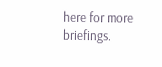here for more briefings.